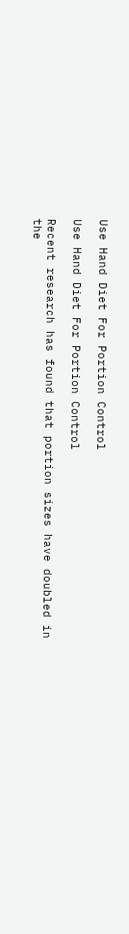Use Hand Diet For Portion Control

Use Hand Diet For Portion Control

Recent research has found that portion sizes have doubled in the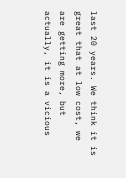last 20 years. We think it is great that at low cost, we are getting more, but actually, it is a vicious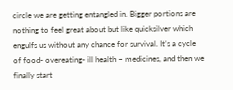circle we are getting entangled in. Bigger portions are nothing to feel great about but like quicksilver which engulfs us without any chance for survival. It’s a cycle of food- overeating- ill health – medicines, and then we finally start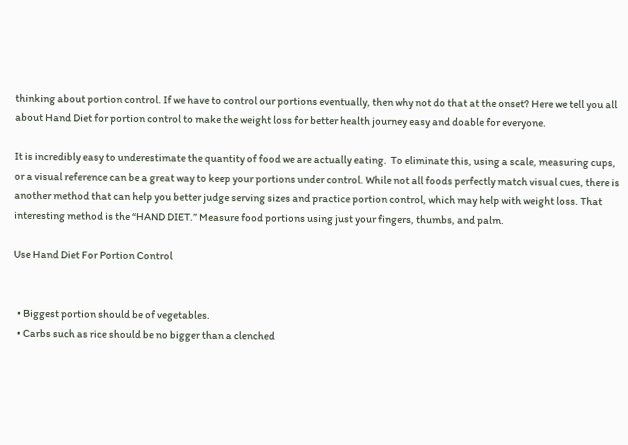thinking about portion control. If we have to control our portions eventually, then why not do that at the onset? Here we tell you all about Hand Diet for portion control to make the weight loss for better health journey easy and doable for everyone.

It is incredibly easy to underestimate the quantity of food we are actually eating.  To eliminate this, using a scale, measuring cups, or a visual reference can be a great way to keep your portions under control. While not all foods perfectly match visual cues, there is another method that can help you better judge serving sizes and practice portion control, which may help with weight loss. That interesting method is the “HAND DIET.” Measure food portions using just your fingers, thumbs, and palm.

Use Hand Diet For Portion Control


  • Biggest portion should be of vegetables.
  • Carbs such as rice should be no bigger than a clenched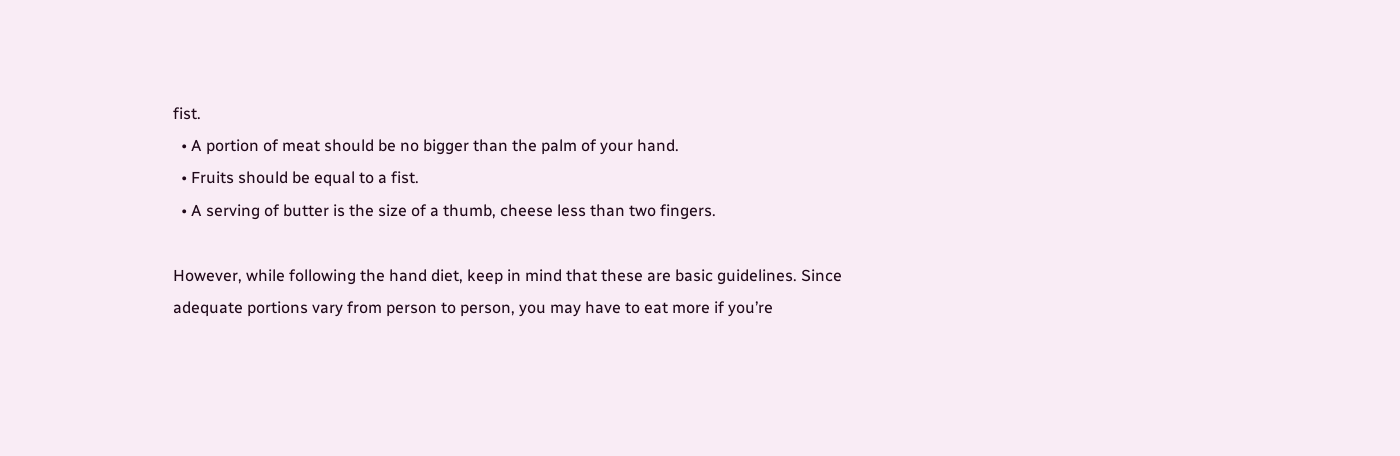fist.
  • A portion of meat should be no bigger than the palm of your hand.
  • Fruits should be equal to a fist.
  • A serving of butter is the size of a thumb, cheese less than two fingers.

However, while following the hand diet, keep in mind that these are basic guidelines. Since adequate portions vary from person to person, you may have to eat more if you’re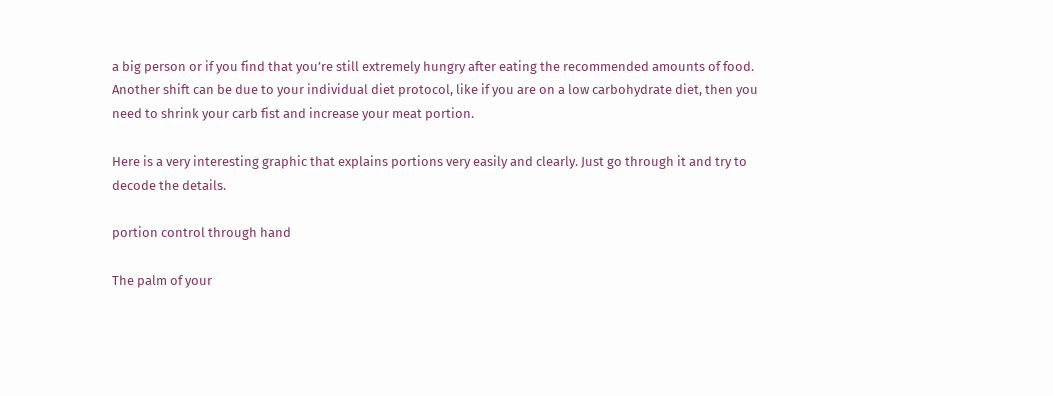a big person or if you find that you’re still extremely hungry after eating the recommended amounts of food.  Another shift can be due to your individual diet protocol, like if you are on a low carbohydrate diet, then you need to shrink your carb fist and increase your meat portion.

Here is a very interesting graphic that explains portions very easily and clearly. Just go through it and try to decode the details.

portion control through hand

The palm of your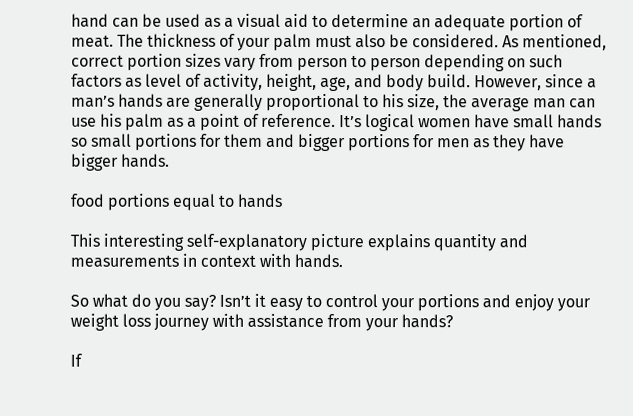hand can be used as a visual aid to determine an adequate portion of meat. The thickness of your palm must also be considered. As mentioned, correct portion sizes vary from person to person depending on such factors as level of activity, height, age, and body build. However, since a man’s hands are generally proportional to his size, the average man can use his palm as a point of reference. It’s logical women have small hands so small portions for them and bigger portions for men as they have bigger hands.

food portions equal to hands

This interesting self-explanatory picture explains quantity and measurements in context with hands.

So what do you say? Isn’t it easy to control your portions and enjoy your weight loss journey with assistance from your hands?

If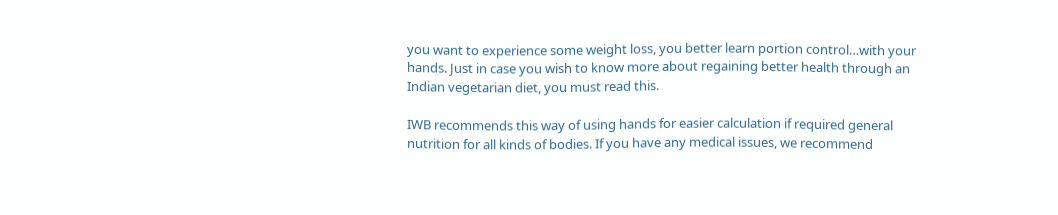you want to experience some weight loss, you better learn portion control…with your hands. Just in case you wish to know more about regaining better health through an Indian vegetarian diet, you must read this.

IWB recommends this way of using hands for easier calculation if required general nutrition for all kinds of bodies. If you have any medical issues, we recommend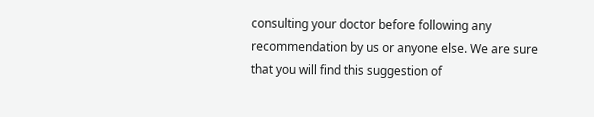consulting your doctor before following any recommendation by us or anyone else. We are sure that you will find this suggestion of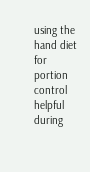using the hand diet for portion control helpful during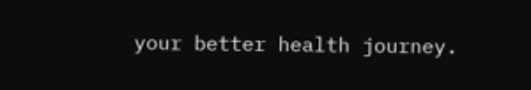your better health journey.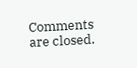Comments are closed.